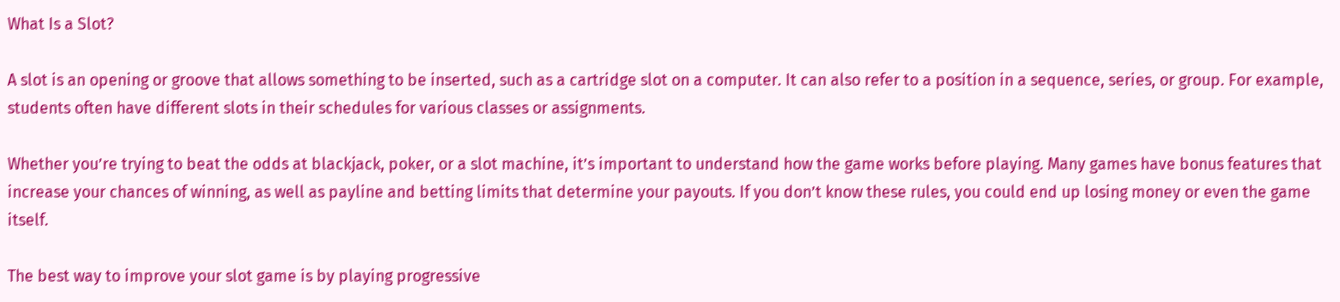What Is a Slot?

A slot is an opening or groove that allows something to be inserted, such as a cartridge slot on a computer. It can also refer to a position in a sequence, series, or group. For example, students often have different slots in their schedules for various classes or assignments.

Whether you’re trying to beat the odds at blackjack, poker, or a slot machine, it’s important to understand how the game works before playing. Many games have bonus features that increase your chances of winning, as well as payline and betting limits that determine your payouts. If you don’t know these rules, you could end up losing money or even the game itself.

The best way to improve your slot game is by playing progressive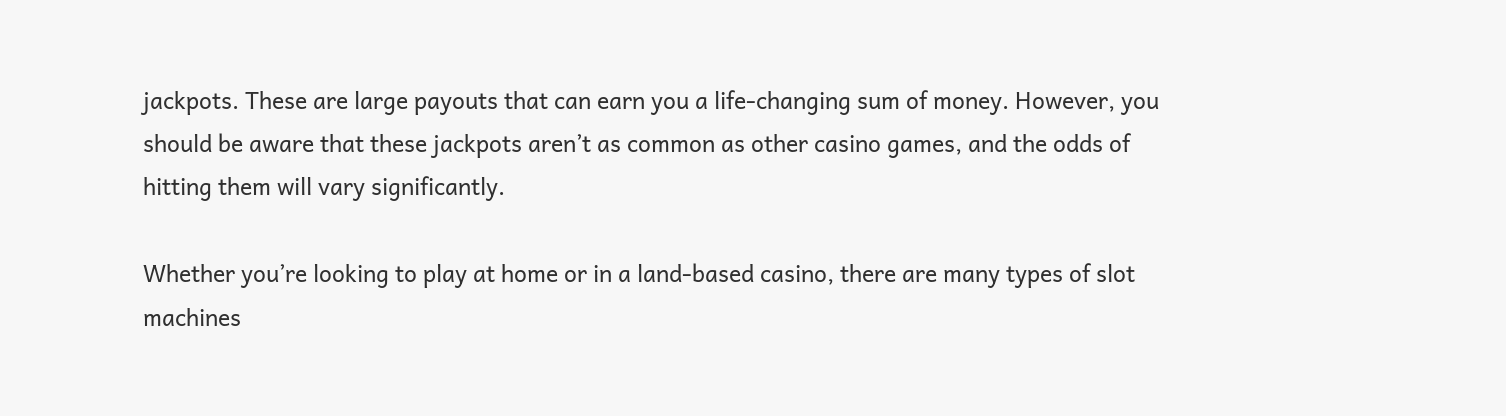jackpots. These are large payouts that can earn you a life-changing sum of money. However, you should be aware that these jackpots aren’t as common as other casino games, and the odds of hitting them will vary significantly.

Whether you’re looking to play at home or in a land-based casino, there are many types of slot machines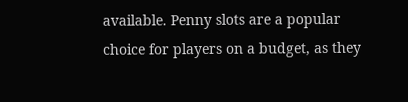available. Penny slots are a popular choice for players on a budget, as they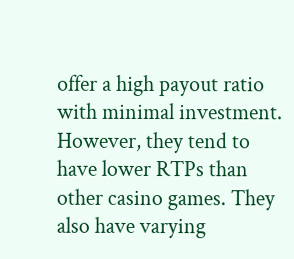offer a high payout ratio with minimal investment. However, they tend to have lower RTPs than other casino games. They also have varying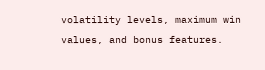volatility levels, maximum win values, and bonus features.